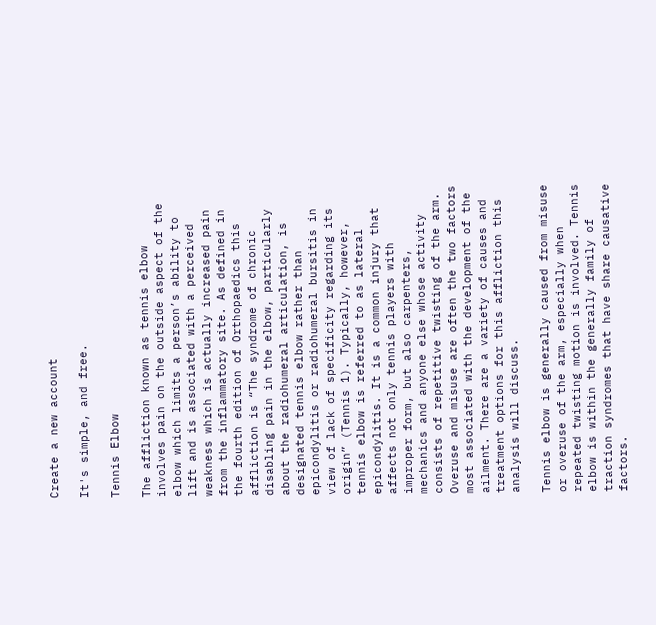Create a new account

It's simple, and free.

Tennis Elbow

The affliction known as tennis elbow involves pain on the outside aspect of the elbow which limits a person’s ability to lift and is associated with a perceived weakness which is actually increased pain from the inflammatory site. As defined in the fourth edition of Orthopaedics this affliction is “The syndrome of chronic disabling pain in the elbow, particularly about the radiohumeral articulation, is designated tennis elbow rather than epicondylitis or radiohumeral bursitis in view of lack of specificity regarding its origin” (Tennis 1). Typically, however, tennis elbow is referred to as lateral epicondylitis. It is a common injury that affects not only tennis players with improper form, but also carpenters, mechanics and anyone else whose activity consists of repetitive twisting of the arm. Overuse and misuse are often the two factors most associated with the development of the ailment. There are a variety of causes and treatment options for this affliction this analysis will discuss.

Tennis elbow is generally caused from misuse or overuse of the arm, especially when repeated twisting motion is involved. Tennis elbow is within the generally family of traction syndromes that have share causative factors.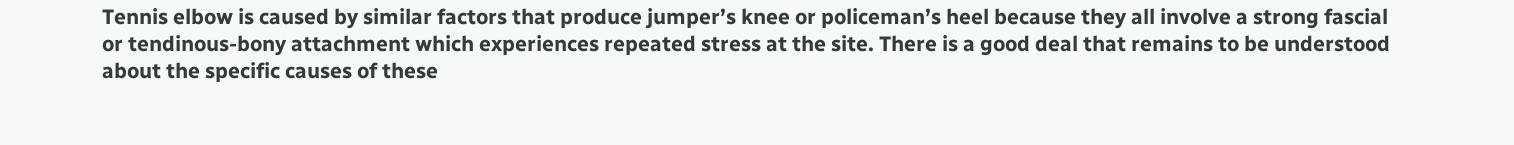Tennis elbow is caused by similar factors that produce jumper’s knee or policeman’s heel because they all involve a strong fascial or tendinous-bony attachment which experiences repeated stress at the site. There is a good deal that remains to be understood about the specific causes of these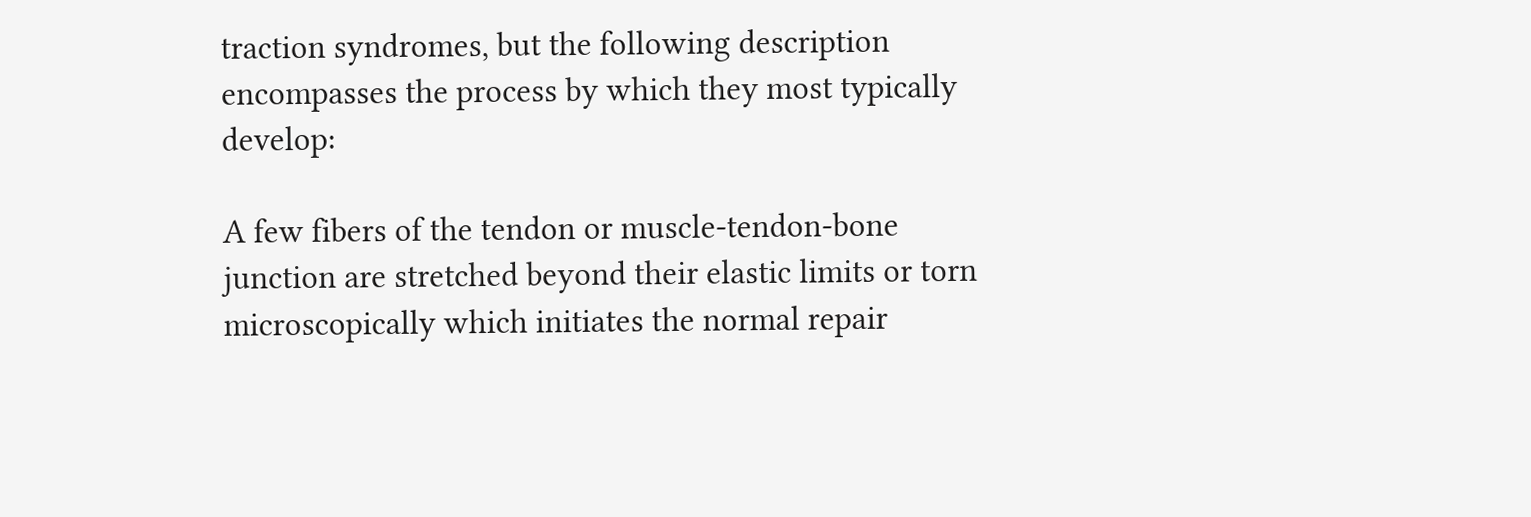traction syndromes, but the following description encompasses the process by which they most typically develop:

A few fibers of the tendon or muscle-tendon-bone junction are stretched beyond their elastic limits or torn microscopically which initiates the normal repair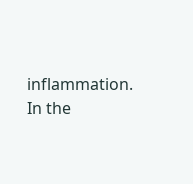inflammation. In the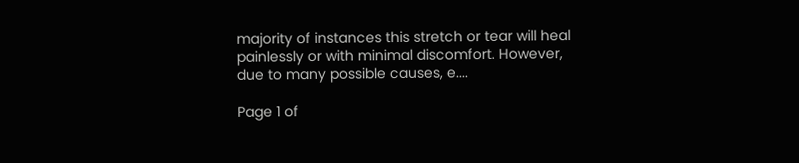majority of instances this stretch or tear will heal painlessly or with minimal discomfort. However, due to many possible causes, e....

Page 1 of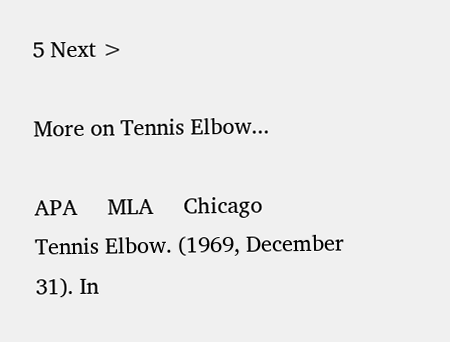5 Next >

More on Tennis Elbow...

APA     MLA     Chicago
Tennis Elbow. (1969, December 31). In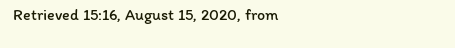Retrieved 15:16, August 15, 2020, from